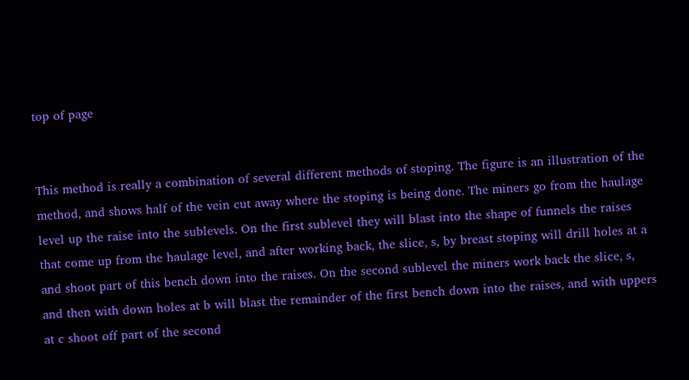top of page


This method is really a combination of several different methods of stoping. The figure is an illustration of the method, and shows half of the vein cut away where the stoping is being done. The miners go from the haulage level up the raise into the sublevels. On the first sublevel they will blast into the shape of funnels the raises that come up from the haulage level, and after working back, the slice, s, by breast stoping will drill holes at a and shoot part of this bench down into the raises. On the second sublevel the miners work back the slice, s, and then with down holes at b will blast the remainder of the first bench down into the raises, and with uppers at c shoot off part of the second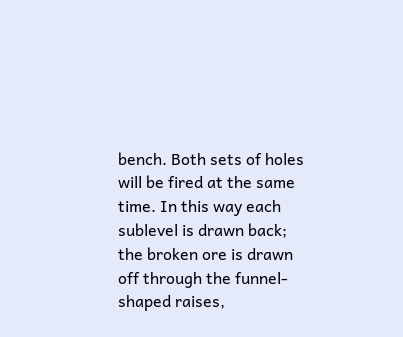bench. Both sets of holes will be fired at the same time. In this way each sublevel is drawn back; the broken ore is drawn off through the funnel-shaped raises,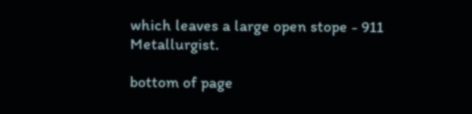which leaves a large open stope - 911 Metallurgist.

bottom of page